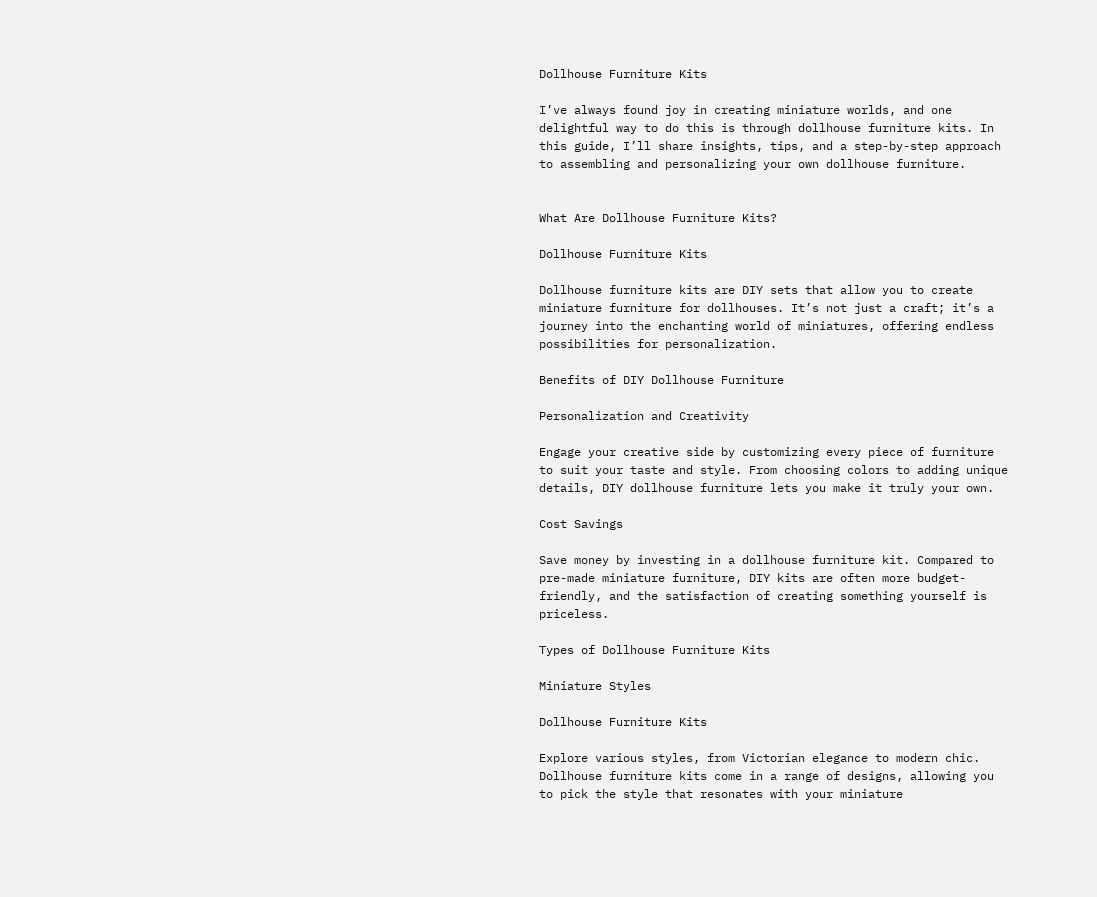Dollhouse Furniture Kits

I’ve always found joy in creating miniature worlds, and one delightful way to do this is through dollhouse furniture kits. In this guide, I’ll share insights, tips, and a step-by-step approach to assembling and personalizing your own dollhouse furniture.


What Are Dollhouse Furniture Kits?

Dollhouse Furniture Kits

Dollhouse furniture kits are DIY sets that allow you to create miniature furniture for dollhouses. It’s not just a craft; it’s a journey into the enchanting world of miniatures, offering endless possibilities for personalization.

Benefits of DIY Dollhouse Furniture

Personalization and Creativity

Engage your creative side by customizing every piece of furniture to suit your taste and style. From choosing colors to adding unique details, DIY dollhouse furniture lets you make it truly your own.

Cost Savings

Save money by investing in a dollhouse furniture kit. Compared to pre-made miniature furniture, DIY kits are often more budget-friendly, and the satisfaction of creating something yourself is priceless.

Types of Dollhouse Furniture Kits

Miniature Styles

Dollhouse Furniture Kits

Explore various styles, from Victorian elegance to modern chic. Dollhouse furniture kits come in a range of designs, allowing you to pick the style that resonates with your miniature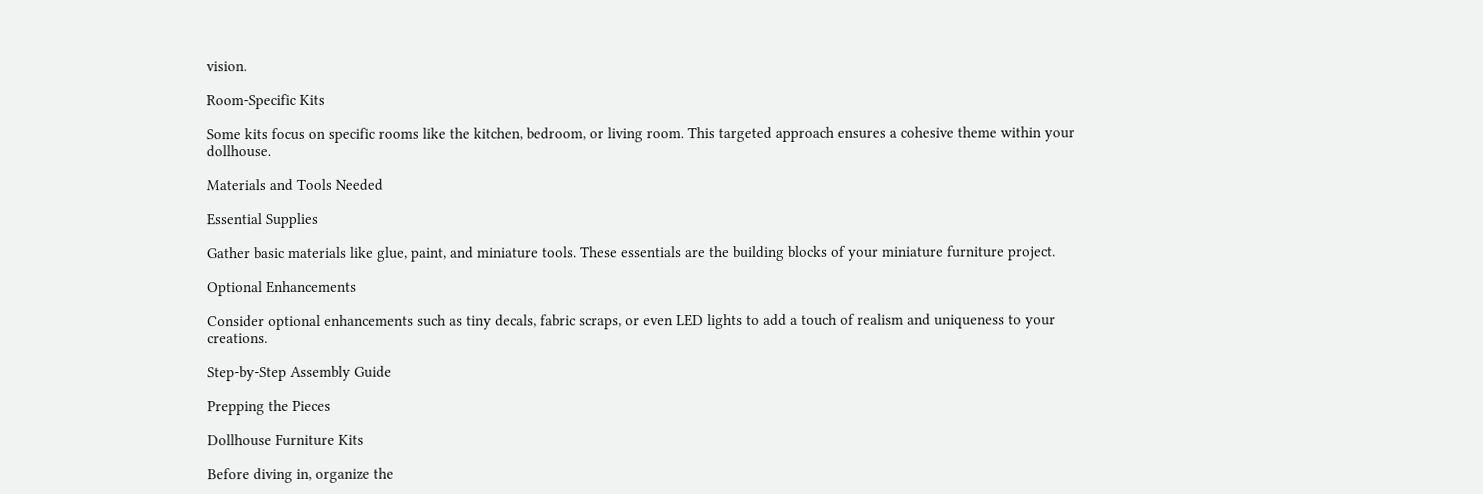vision.

Room-Specific Kits

Some kits focus on specific rooms like the kitchen, bedroom, or living room. This targeted approach ensures a cohesive theme within your dollhouse.

Materials and Tools Needed

Essential Supplies

Gather basic materials like glue, paint, and miniature tools. These essentials are the building blocks of your miniature furniture project.

Optional Enhancements

Consider optional enhancements such as tiny decals, fabric scraps, or even LED lights to add a touch of realism and uniqueness to your creations.

Step-by-Step Assembly Guide

Prepping the Pieces

Dollhouse Furniture Kits

Before diving in, organize the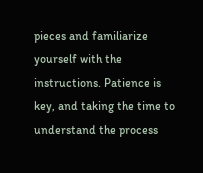pieces and familiarize yourself with the instructions. Patience is key, and taking the time to understand the process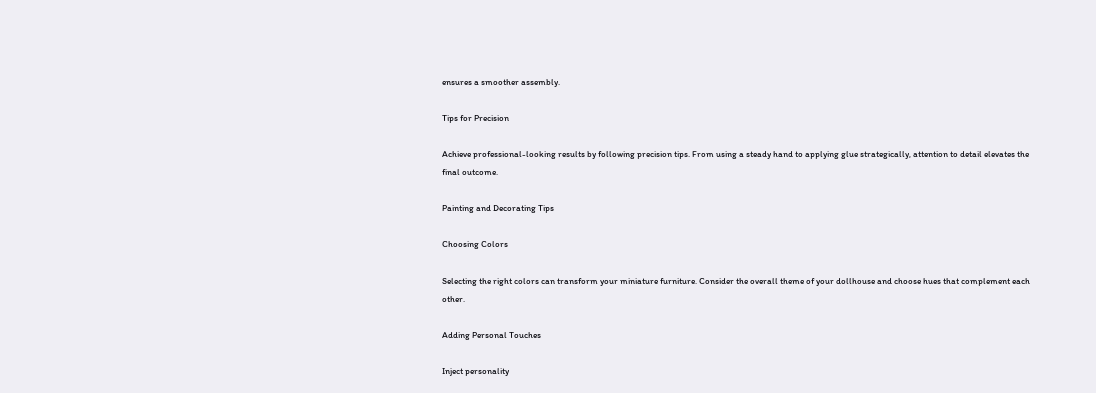ensures a smoother assembly.

Tips for Precision

Achieve professional-looking results by following precision tips. From using a steady hand to applying glue strategically, attention to detail elevates the final outcome.

Painting and Decorating Tips

Choosing Colors

Selecting the right colors can transform your miniature furniture. Consider the overall theme of your dollhouse and choose hues that complement each other.

Adding Personal Touches

Inject personality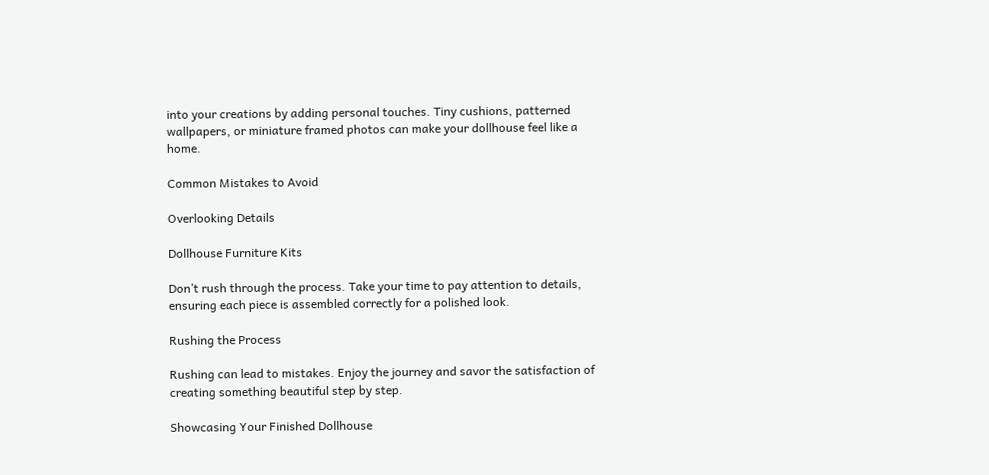into your creations by adding personal touches. Tiny cushions, patterned wallpapers, or miniature framed photos can make your dollhouse feel like a home.

Common Mistakes to Avoid

Overlooking Details

Dollhouse Furniture Kits

Don’t rush through the process. Take your time to pay attention to details, ensuring each piece is assembled correctly for a polished look.

Rushing the Process

Rushing can lead to mistakes. Enjoy the journey and savor the satisfaction of creating something beautiful step by step.

Showcasing Your Finished Dollhouse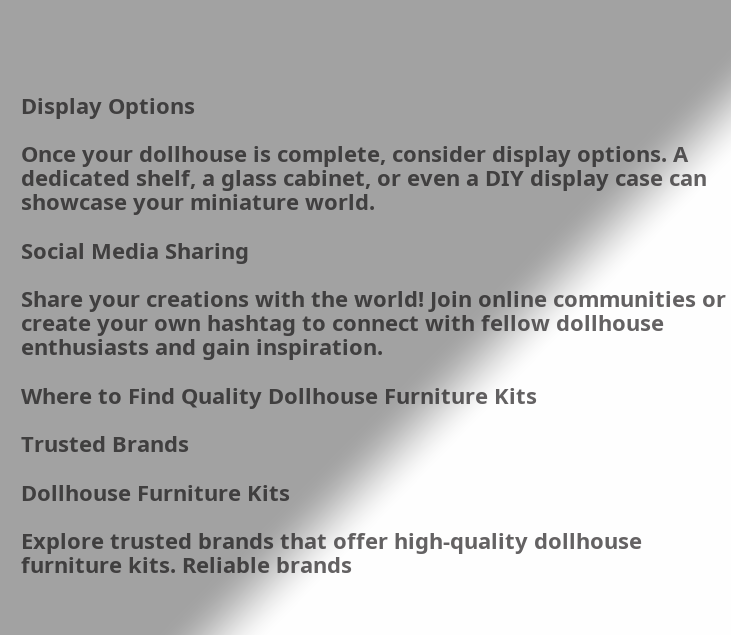Display Options

Once your dollhouse is complete, consider display options. A dedicated shelf, a glass cabinet, or even a DIY display case can showcase your miniature world.

Social Media Sharing

Share your creations with the world! Join online communities or create your own hashtag to connect with fellow dollhouse enthusiasts and gain inspiration.

Where to Find Quality Dollhouse Furniture Kits

Trusted Brands

Dollhouse Furniture Kits

Explore trusted brands that offer high-quality dollhouse furniture kits. Reliable brands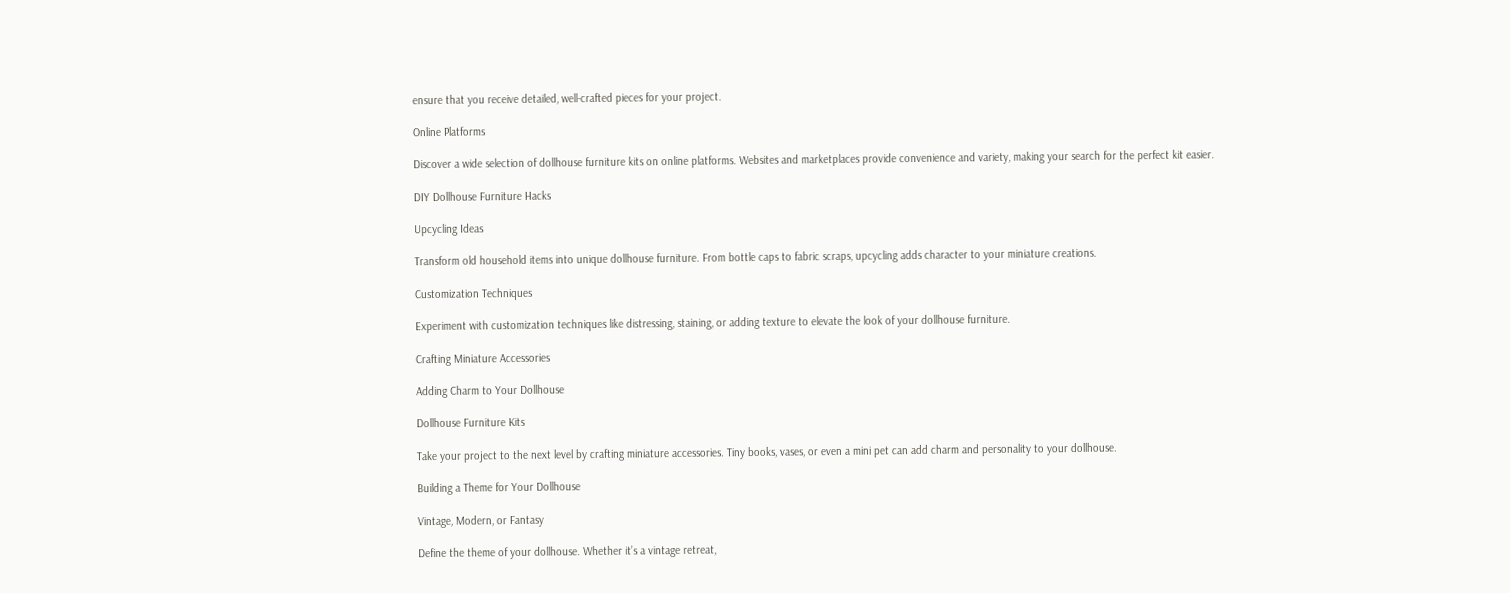ensure that you receive detailed, well-crafted pieces for your project.

Online Platforms

Discover a wide selection of dollhouse furniture kits on online platforms. Websites and marketplaces provide convenience and variety, making your search for the perfect kit easier.

DIY Dollhouse Furniture Hacks

Upcycling Ideas

Transform old household items into unique dollhouse furniture. From bottle caps to fabric scraps, upcycling adds character to your miniature creations.

Customization Techniques

Experiment with customization techniques like distressing, staining, or adding texture to elevate the look of your dollhouse furniture.

Crafting Miniature Accessories

Adding Charm to Your Dollhouse

Dollhouse Furniture Kits

Take your project to the next level by crafting miniature accessories. Tiny books, vases, or even a mini pet can add charm and personality to your dollhouse.

Building a Theme for Your Dollhouse

Vintage, Modern, or Fantasy

Define the theme of your dollhouse. Whether it’s a vintage retreat,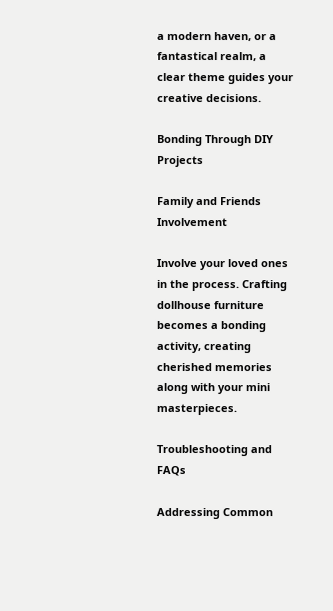a modern haven, or a fantastical realm, a clear theme guides your creative decisions.

Bonding Through DIY Projects

Family and Friends Involvement

Involve your loved ones in the process. Crafting dollhouse furniture becomes a bonding activity, creating cherished memories along with your mini masterpieces.

Troubleshooting and FAQs

Addressing Common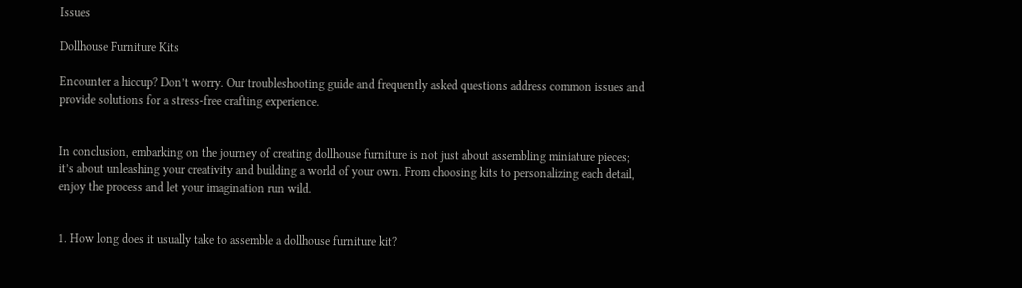Issues

Dollhouse Furniture Kits

Encounter a hiccup? Don’t worry. Our troubleshooting guide and frequently asked questions address common issues and provide solutions for a stress-free crafting experience.


In conclusion, embarking on the journey of creating dollhouse furniture is not just about assembling miniature pieces; it’s about unleashing your creativity and building a world of your own. From choosing kits to personalizing each detail, enjoy the process and let your imagination run wild.


1. How long does it usually take to assemble a dollhouse furniture kit?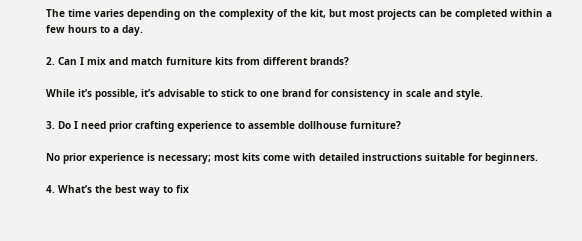The time varies depending on the complexity of the kit, but most projects can be completed within a few hours to a day.

2. Can I mix and match furniture kits from different brands?

While it’s possible, it’s advisable to stick to one brand for consistency in scale and style.

3. Do I need prior crafting experience to assemble dollhouse furniture?

No prior experience is necessary; most kits come with detailed instructions suitable for beginners.

4. What’s the best way to fix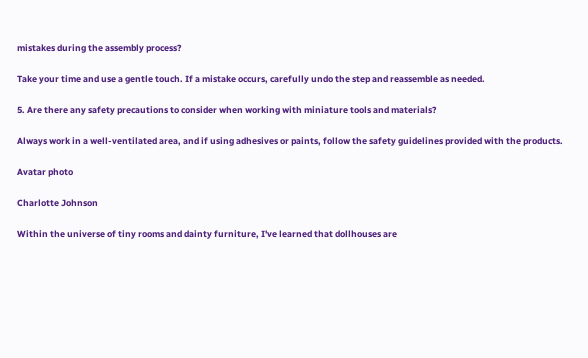mistakes during the assembly process?

Take your time and use a gentle touch. If a mistake occurs, carefully undo the step and reassemble as needed.

5. Are there any safety precautions to consider when working with miniature tools and materials?

Always work in a well-ventilated area, and if using adhesives or paints, follow the safety guidelines provided with the products.

Avatar photo

Charlotte Johnson

Within the universe of tiny rooms and dainty furniture, I've learned that dollhouses are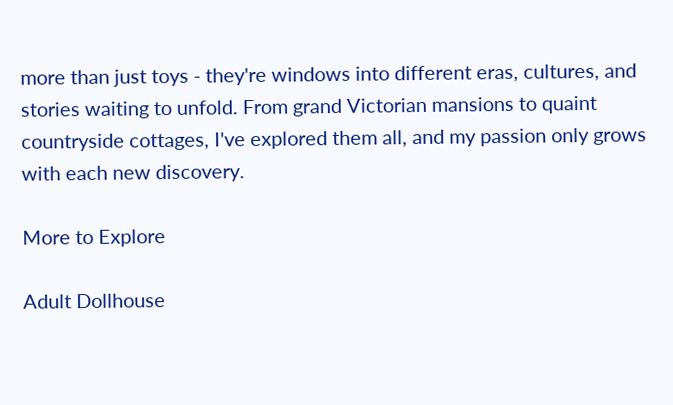more than just toys - they're windows into different eras, cultures, and stories waiting to unfold. From grand Victorian mansions to quaint countryside cottages, I've explored them all, and my passion only grows with each new discovery.

More to Explore

Adult Dollhouse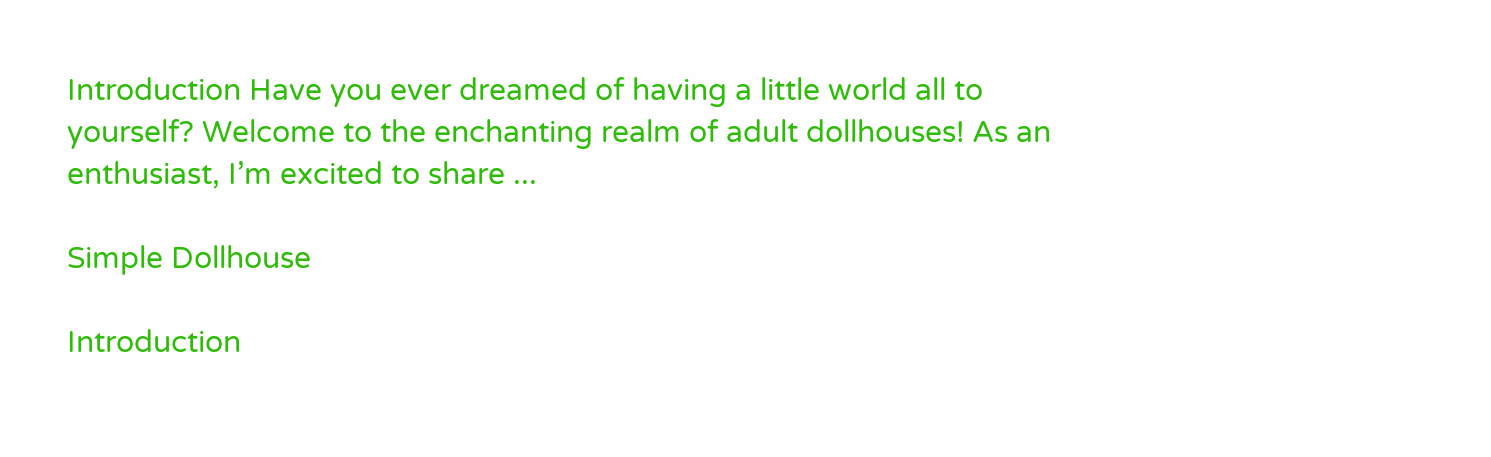Introduction Have you ever dreamed of having a little world all to yourself? Welcome to the enchanting realm of adult dollhouses! As an enthusiast, I’m excited to share ...

Simple Dollhouse

Introduction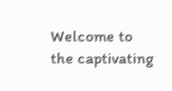Welcome to the captivating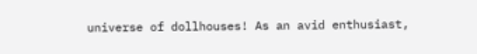universe of dollhouses! As an avid enthusiast,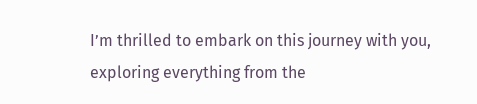I’m thrilled to embark on this journey with you, exploring everything from the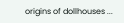origins of dollhouses ...